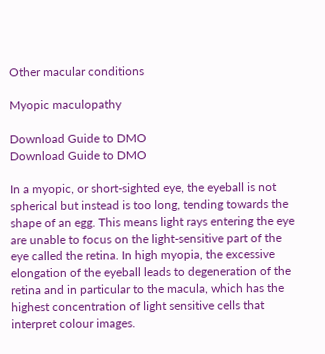Other macular conditions

Myopic maculopathy

Download Guide to DMO
Download Guide to DMO

In a myopic, or short-sighted eye, the eyeball is not spherical but instead is too long, tending towards the shape of an egg. This means light rays entering the eye are unable to focus on the light-sensitive part of the eye called the retina. In high myopia, the excessive elongation of the eyeball leads to degeneration of the retina and in particular to the macula, which has the highest concentration of light sensitive cells that interpret colour images.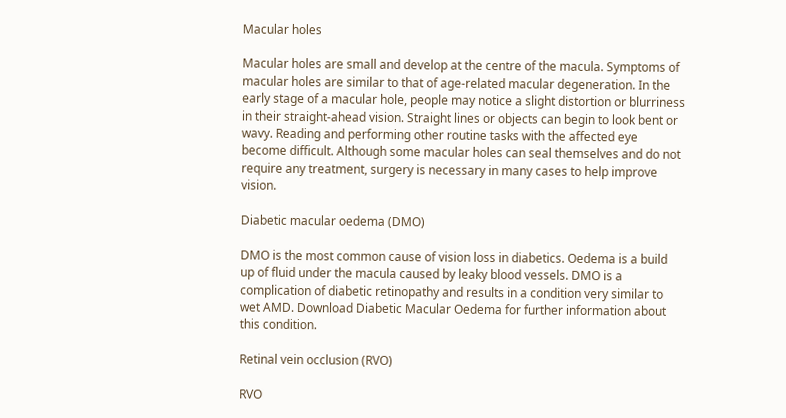Macular holes

Macular holes are small and develop at the centre of the macula. Symptoms of macular holes are similar to that of age-related macular degeneration. In the early stage of a macular hole, people may notice a slight distortion or blurriness in their straight-ahead vision. Straight lines or objects can begin to look bent or wavy. Reading and performing other routine tasks with the affected eye become difficult. Although some macular holes can seal themselves and do not require any treatment, surgery is necessary in many cases to help improve vision.

Diabetic macular oedema (DMO)

DMO is the most common cause of vision loss in diabetics. Oedema is a build up of fluid under the macula caused by leaky blood vessels. DMO is a complication of diabetic retinopathy and results in a condition very similar to wet AMD. Download Diabetic Macular Oedema for further information about this condition.

Retinal vein occlusion (RVO)

RVO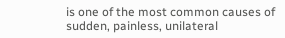is one of the most common causes of sudden, painless, unilateral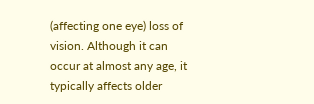(affecting one eye) loss of vision. Although it can occur at almost any age, it typically affects older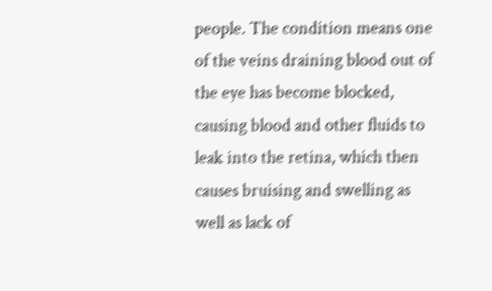people. The condition means one of the veins draining blood out of the eye has become blocked, causing blood and other fluids to leak into the retina, which then causes bruising and swelling as well as lack of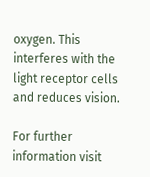oxygen. This interferes with the light receptor cells and reduces vision.

For further information visit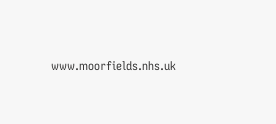www.moorfields.nhs.uk